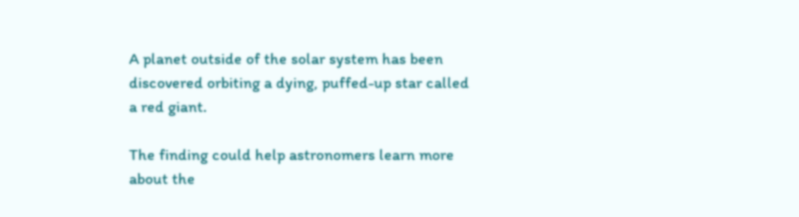A planet outside of the solar system has been discovered orbiting a dying, puffed-up star called a red giant.

The finding could help astronomers learn more about the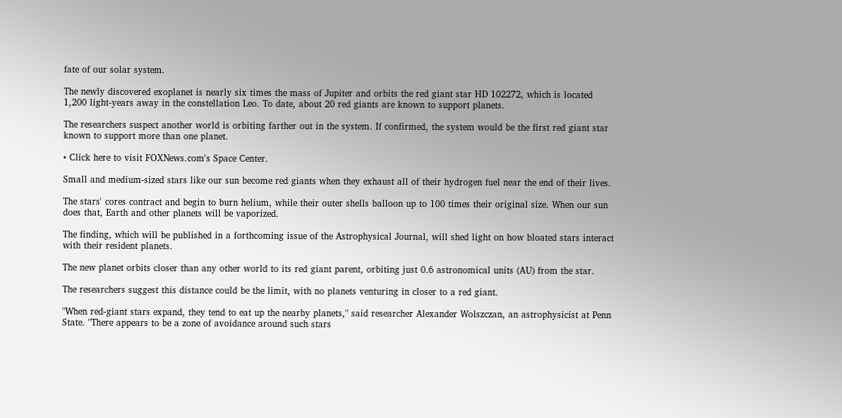fate of our solar system.

The newly discovered exoplanet is nearly six times the mass of Jupiter and orbits the red giant star HD 102272, which is located 1,200 light-years away in the constellation Leo. To date, about 20 red giants are known to support planets.

The researchers suspect another world is orbiting farther out in the system. If confirmed, the system would be the first red giant star known to support more than one planet.

• Click here to visit FOXNews.com's Space Center.

Small and medium-sized stars like our sun become red giants when they exhaust all of their hydrogen fuel near the end of their lives.

The stars' cores contract and begin to burn helium, while their outer shells balloon up to 100 times their original size. When our sun does that, Earth and other planets will be vaporized.

The finding, which will be published in a forthcoming issue of the Astrophysical Journal, will shed light on how bloated stars interact with their resident planets.

The new planet orbits closer than any other world to its red giant parent, orbiting just 0.6 astronomical units (AU) from the star.

The researchers suggest this distance could be the limit, with no planets venturing in closer to a red giant.

"When red-giant stars expand, they tend to eat up the nearby planets," said researcher Alexander Wolszczan, an astrophysicist at Penn State. "There appears to be a zone of avoidance around such stars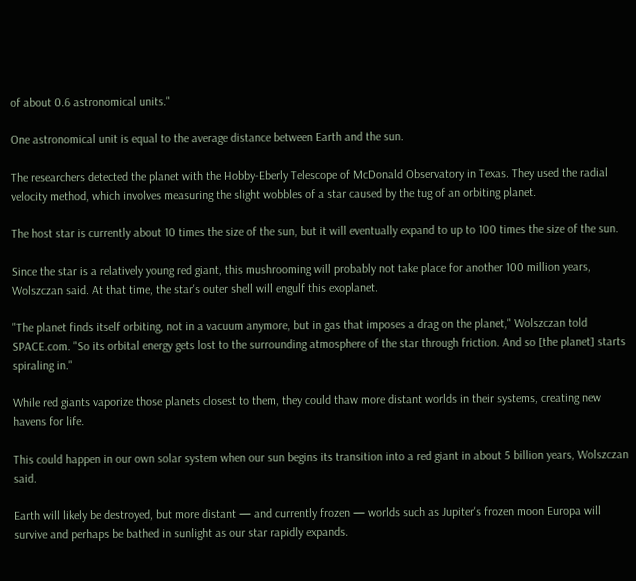of about 0.6 astronomical units."

One astronomical unit is equal to the average distance between Earth and the sun.

The researchers detected the planet with the Hobby-Eberly Telescope of McDonald Observatory in Texas. They used the radial velocity method, which involves measuring the slight wobbles of a star caused by the tug of an orbiting planet.

The host star is currently about 10 times the size of the sun, but it will eventually expand to up to 100 times the size of the sun.

Since the star is a relatively young red giant, this mushrooming will probably not take place for another 100 million years, Wolszczan said. At that time, the star's outer shell will engulf this exoplanet.

"The planet finds itself orbiting, not in a vacuum anymore, but in gas that imposes a drag on the planet," Wolszczan told SPACE.com. "So its orbital energy gets lost to the surrounding atmosphere of the star through friction. And so [the planet] starts spiraling in."

While red giants vaporize those planets closest to them, they could thaw more distant worlds in their systems, creating new havens for life.

This could happen in our own solar system when our sun begins its transition into a red giant in about 5 billion years, Wolszczan said.

Earth will likely be destroyed, but more distant — and currently frozen — worlds such as Jupiter's frozen moon Europa will survive and perhaps be bathed in sunlight as our star rapidly expands.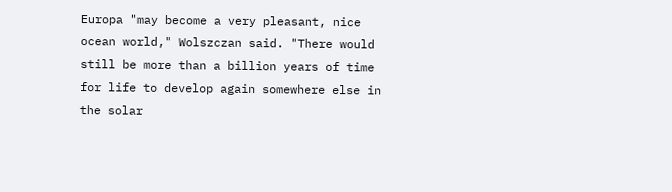Europa "may become a very pleasant, nice ocean world," Wolszczan said. "There would still be more than a billion years of time for life to develop again somewhere else in the solar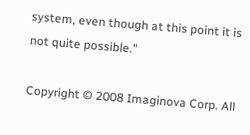system, even though at this point it is not quite possible."

Copyright © 2008 Imaginova Corp. All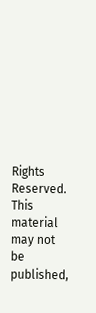Rights Reserved. This material may not be published,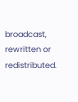broadcast, rewritten or redistributed.